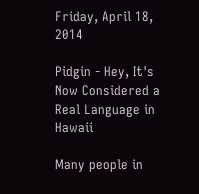Friday, April 18, 2014

Pidgin - Hey, It's Now Considered a Real Language in Hawaii

Many people in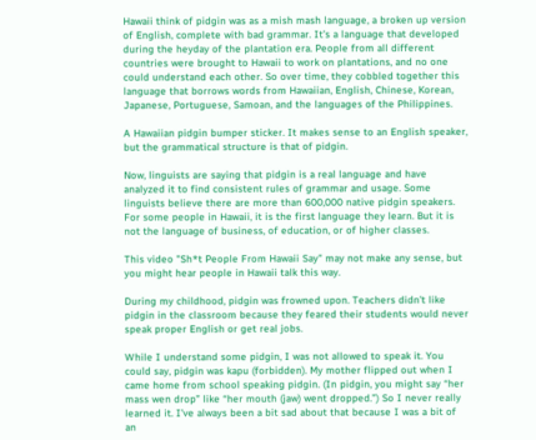Hawaii think of pidgin was as a mish mash language, a broken up version of English, complete with bad grammar. It’s a language that developed during the heyday of the plantation era. People from all different countries were brought to Hawaii to work on plantations, and no one could understand each other. So over time, they cobbled together this language that borrows words from Hawaiian, English, Chinese, Korean, Japanese, Portuguese, Samoan, and the languages of the Philippines.

A Hawaiian pidgin bumper sticker. It makes sense to an English speaker, but the grammatical structure is that of pidgin.

Now, linguists are saying that pidgin is a real language and have analyzed it to find consistent rules of grammar and usage. Some linguists believe there are more than 600,000 native pidgin speakers. For some people in Hawaii, it is the first language they learn. But it is not the language of business, of education, or of higher classes.

This video "Sh*t People From Hawaii Say" may not make any sense, but you might hear people in Hawaii talk this way.

During my childhood, pidgin was frowned upon. Teachers didn’t like pidgin in the classroom because they feared their students would never speak proper English or get real jobs.

While I understand some pidgin, I was not allowed to speak it. You could say, pidgin was kapu (forbidden). My mother flipped out when I came home from school speaking pidgin. (In pidgin, you might say “her mass wen drop” like “her mouth (jaw) went dropped.”) So I never really learned it. I’ve always been a bit sad about that because I was a bit of an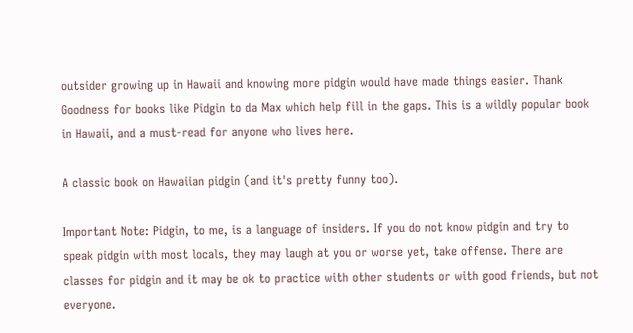outsider growing up in Hawaii and knowing more pidgin would have made things easier. Thank Goodness for books like Pidgin to da Max which help fill in the gaps. This is a wildly popular book in Hawaii, and a must-read for anyone who lives here.

A classic book on Hawaiian pidgin (and it's pretty funny too).

Important Note: Pidgin, to me, is a language of insiders. If you do not know pidgin and try to speak pidgin with most locals, they may laugh at you or worse yet, take offense. There are classes for pidgin and it may be ok to practice with other students or with good friends, but not everyone.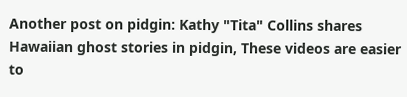Another post on pidgin: Kathy "Tita" Collins shares Hawaiian ghost stories in pidgin, These videos are easier to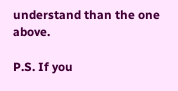understand than the one above.

P.S. If you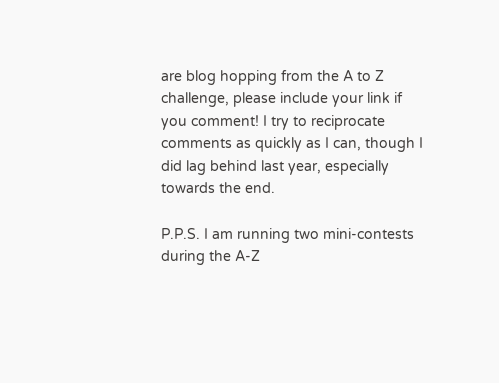are blog hopping from the A to Z challenge, please include your link if you comment! I try to reciprocate comments as quickly as I can, though I did lag behind last year, especially towards the end.

P.P.S. I am running two mini-contests during the A-Z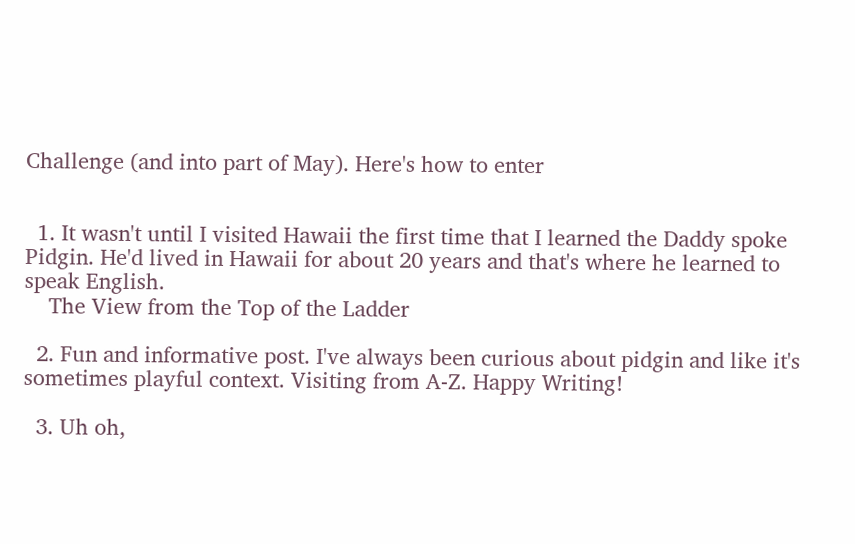Challenge (and into part of May). Here's how to enter


  1. It wasn't until I visited Hawaii the first time that I learned the Daddy spoke Pidgin. He'd lived in Hawaii for about 20 years and that's where he learned to speak English.
    The View from the Top of the Ladder

  2. Fun and informative post. I've always been curious about pidgin and like it's sometimes playful context. Visiting from A-Z. Happy Writing!

  3. Uh oh,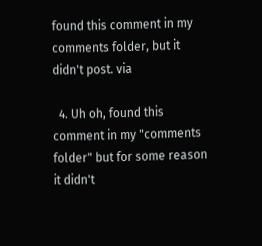found this comment in my comments folder, but it didn't post. via

  4. Uh oh, found this comment in my "comments folder" but for some reason it didn't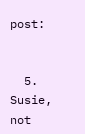post:


  5. Susie, not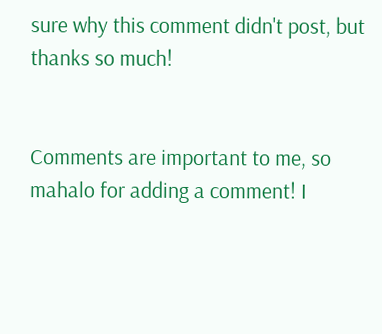sure why this comment didn't post, but thanks so much!


Comments are important to me, so mahalo for adding a comment! I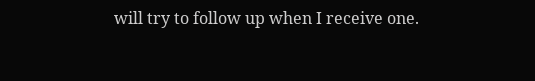will try to follow up when I receive one.